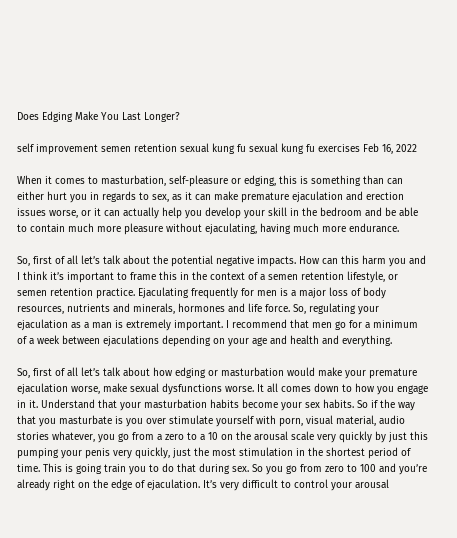Does Edging Make You Last Longer?

self improvement semen retention sexual kung fu sexual kung fu exercises Feb 16, 2022

When it comes to masturbation, self-pleasure or edging, this is something than can either hurt you in regards to sex, as it can make premature ejaculation and erection issues worse, or it can actually help you develop your skill in the bedroom and be able to contain much more pleasure without ejaculating, having much more endurance.

So, first of all let’s talk about the potential negative impacts. How can this harm you and I think it’s important to frame this in the context of a semen retention lifestyle, or semen retention practice. Ejaculating frequently for men is a major loss of body resources, nutrients and minerals, hormones and life force. So, regulating your ejaculation as a man is extremely important. I recommend that men go for a minimum of a week between ejaculations depending on your age and health and everything.

So, first of all let’s talk about how edging or masturbation would make your premature ejaculation worse, make sexual dysfunctions worse. It all comes down to how you engage in it. Understand that your masturbation habits become your sex habits. So if the way that you masturbate is you over stimulate yourself with porn, visual material, audio stories whatever, you go from a zero to a 10 on the arousal scale very quickly by just this pumping your penis very quickly, just the most stimulation in the shortest period of time. This is going train you to do that during sex. So you go from zero to 100 and you’re already right on the edge of ejaculation. It’s very difficult to control your arousal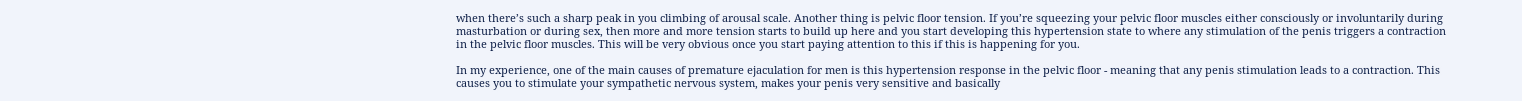when there’s such a sharp peak in you climbing of arousal scale. Another thing is pelvic floor tension. If you’re squeezing your pelvic floor muscles either consciously or involuntarily during masturbation or during sex, then more and more tension starts to build up here and you start developing this hypertension state to where any stimulation of the penis triggers a contraction in the pelvic floor muscles. This will be very obvious once you start paying attention to this if this is happening for you.

In my experience, one of the main causes of premature ejaculation for men is this hypertension response in the pelvic floor - meaning that any penis stimulation leads to a contraction. This causes you to stimulate your sympathetic nervous system, makes your penis very sensitive and basically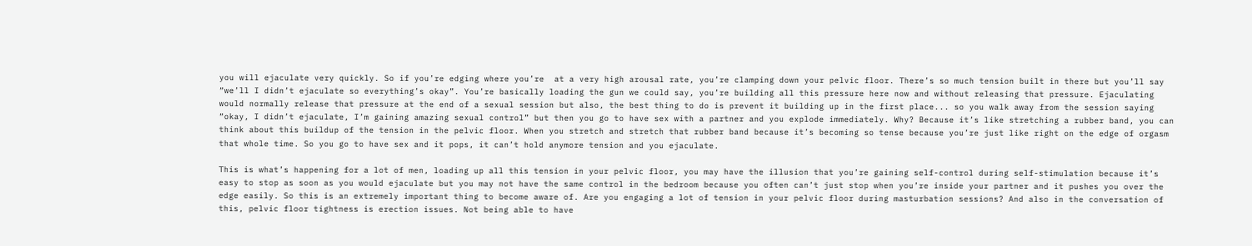you will ejaculate very quickly. So if you’re edging where you’re  at a very high arousal rate, you’re clamping down your pelvic floor. There’s so much tension built in there but you’ll say “we’ll I didn’t ejaculate so everything’s okay”. You’re basically loading the gun we could say, you’re building all this pressure here now and without releasing that pressure. Ejaculating would normally release that pressure at the end of a sexual session but also, the best thing to do is prevent it building up in the first place... so you walk away from the session saying “okay, I didn’t ejaculate, I’m gaining amazing sexual control” but then you go to have sex with a partner and you explode immediately. Why? Because it’s like stretching a rubber band, you can think about this buildup of the tension in the pelvic floor. When you stretch and stretch that rubber band because it’s becoming so tense because you’re just like right on the edge of orgasm that whole time. So you go to have sex and it pops, it can’t hold anymore tension and you ejaculate.

This is what’s happening for a lot of men, loading up all this tension in your pelvic floor, you may have the illusion that you’re gaining self-control during self-stimulation because it’s easy to stop as soon as you would ejaculate but you may not have the same control in the bedroom because you often can’t just stop when you’re inside your partner and it pushes you over the edge easily. So this is an extremely important thing to become aware of. Are you engaging a lot of tension in your pelvic floor during masturbation sessions? And also in the conversation of this, pelvic floor tightness is erection issues. Not being able to have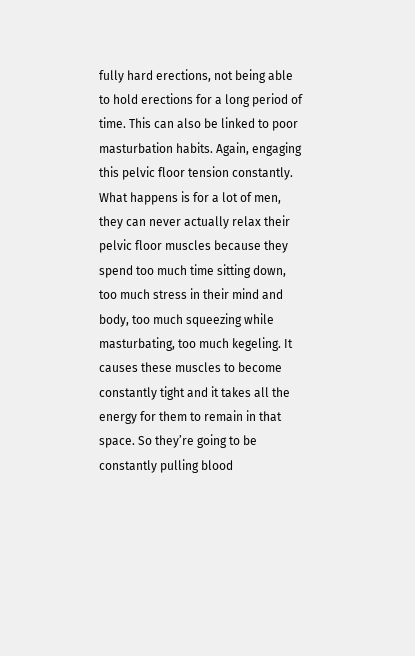fully hard erections, not being able to hold erections for a long period of time. This can also be linked to poor masturbation habits. Again, engaging this pelvic floor tension constantly. What happens is for a lot of men, they can never actually relax their pelvic floor muscles because they spend too much time sitting down, too much stress in their mind and body, too much squeezing while masturbating, too much kegeling. It causes these muscles to become constantly tight and it takes all the energy for them to remain in that space. So they’re going to be constantly pulling blood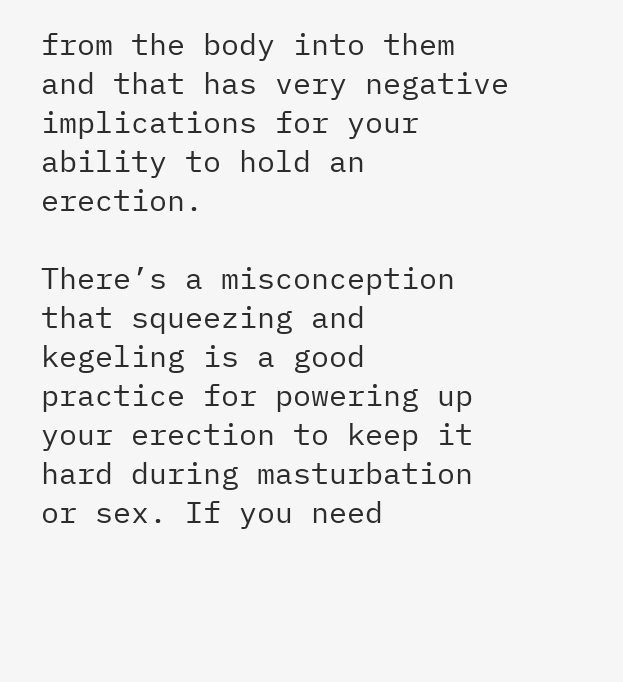from the body into them and that has very negative implications for your ability to hold an erection.

There’s a misconception that squeezing and kegeling is a good practice for powering up your erection to keep it hard during masturbation or sex. If you need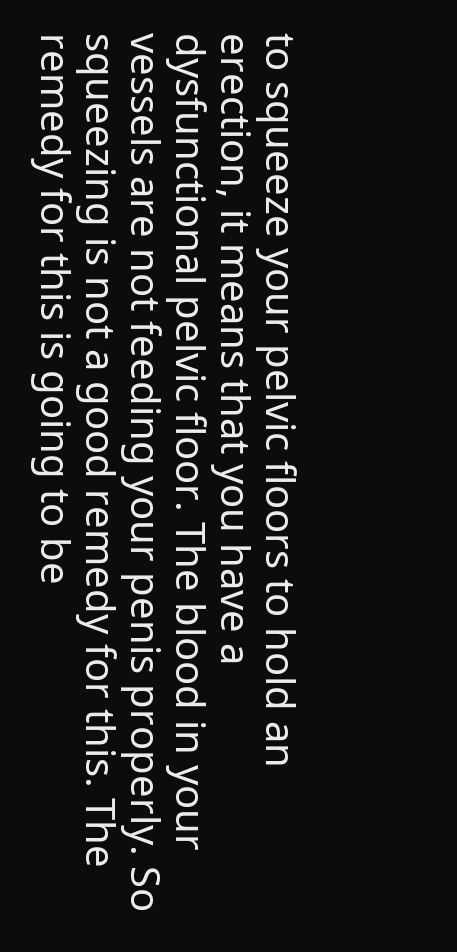to squeeze your pelvic floors to hold an erection, it means that you have a dysfunctional pelvic floor. The blood in your vessels are not feeding your penis properly. So squeezing is not a good remedy for this. The remedy for this is going to be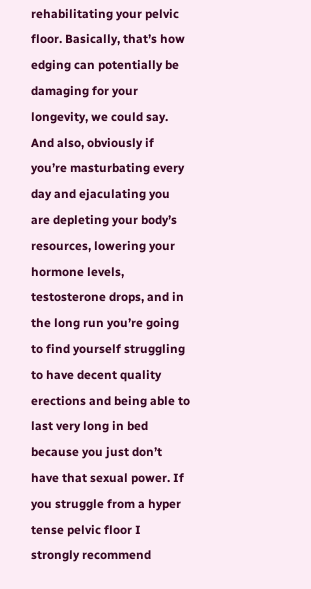rehabilitating your pelvic floor. Basically, that’s how edging can potentially be damaging for your longevity, we could say. And also, obviously if you’re masturbating every day and ejaculating you are depleting your body’s resources, lowering your hormone levels, testosterone drops, and in the long run you’re going to find yourself struggling to have decent quality erections and being able to last very long in bed because you just don’t have that sexual power. If you struggle from a hyper tense pelvic floor I strongly recommend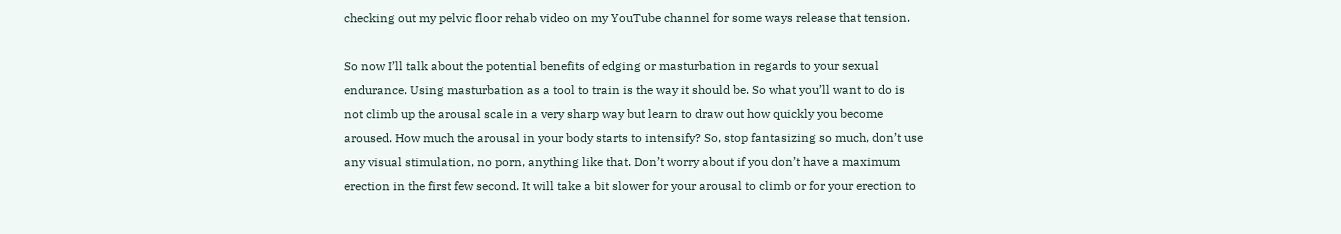checking out my pelvic floor rehab video on my YouTube channel for some ways release that tension.

So now I’ll talk about the potential benefits of edging or masturbation in regards to your sexual endurance. Using masturbation as a tool to train is the way it should be. So what you’ll want to do is not climb up the arousal scale in a very sharp way but learn to draw out how quickly you become aroused. How much the arousal in your body starts to intensify? So, stop fantasizing so much, don’t use any visual stimulation, no porn, anything like that. Don’t worry about if you don’t have a maximum erection in the first few second. It will take a bit slower for your arousal to climb or for your erection to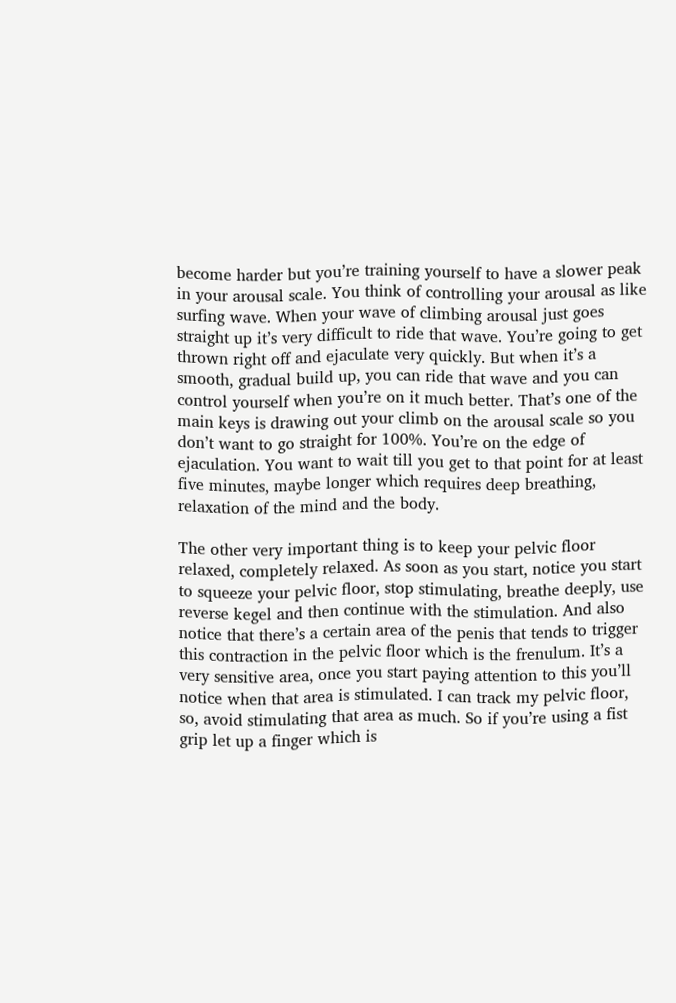become harder but you’re training yourself to have a slower peak in your arousal scale. You think of controlling your arousal as like surfing wave. When your wave of climbing arousal just goes straight up it’s very difficult to ride that wave. You’re going to get thrown right off and ejaculate very quickly. But when it’s a smooth, gradual build up, you can ride that wave and you can control yourself when you’re on it much better. That’s one of the main keys is drawing out your climb on the arousal scale so you don’t want to go straight for 100%. You’re on the edge of ejaculation. You want to wait till you get to that point for at least five minutes, maybe longer which requires deep breathing, relaxation of the mind and the body.

The other very important thing is to keep your pelvic floor relaxed, completely relaxed. As soon as you start, notice you start to squeeze your pelvic floor, stop stimulating, breathe deeply, use reverse kegel and then continue with the stimulation. And also notice that there’s a certain area of the penis that tends to trigger this contraction in the pelvic floor which is the frenulum. It’s a very sensitive area, once you start paying attention to this you’ll notice when that area is stimulated. I can track my pelvic floor, so, avoid stimulating that area as much. So if you’re using a fist grip let up a finger which is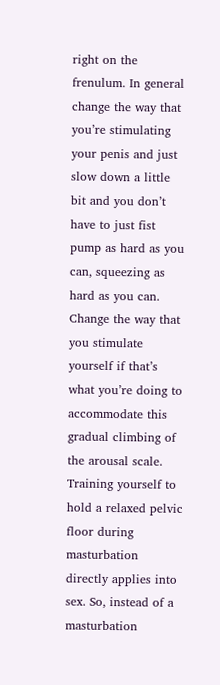right on the frenulum. In general change the way that you’re stimulating your penis and just slow down a little bit and you don’t have to just fist pump as hard as you can, squeezing as hard as you can. Change the way that you stimulate yourself if that’s what you’re doing to accommodate this gradual climbing of the arousal scale. Training yourself to hold a relaxed pelvic floor during masturbation directly applies into sex. So, instead of a masturbation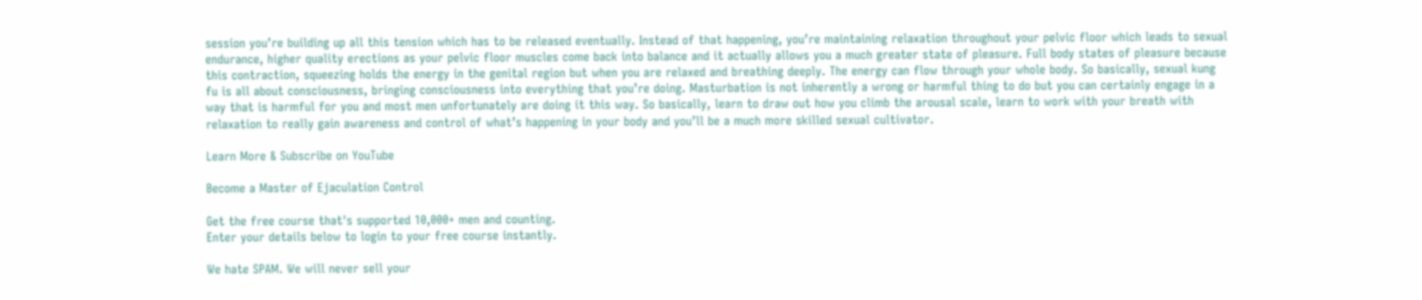session you’re building up all this tension which has to be released eventually. Instead of that happening, you’re maintaining relaxation throughout your pelvic floor which leads to sexual endurance, higher quality erections as your pelvic floor muscles come back into balance and it actually allows you a much greater state of pleasure. Full body states of pleasure because this contraction, squeezing holds the energy in the genital region but when you are relaxed and breathing deeply. The energy can flow through your whole body. So basically, sexual kung fu is all about consciousness, bringing consciousness into everything that you’re doing. Masturbation is not inherently a wrong or harmful thing to do but you can certainly engage in a way that is harmful for you and most men unfortunately are doing it this way. So basically, learn to draw out how you climb the arousal scale, learn to work with your breath with relaxation to really gain awareness and control of what’s happening in your body and you’ll be a much more skilled sexual cultivator.

Learn More & Subscribe on YouTube

Become a Master of Ejaculation Control

Get the free course that's supported 10,000+ men and counting.
Enter your details below to login to your free course instantly.

We hate SPAM. We will never sell your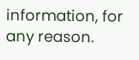information, for any reason.